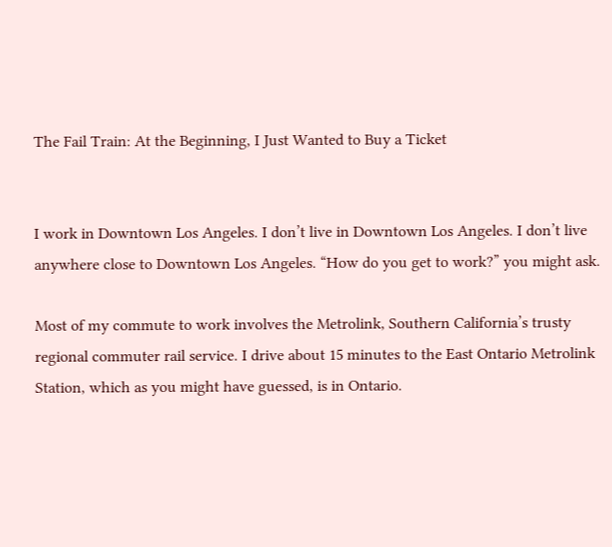The Fail Train: At the Beginning, I Just Wanted to Buy a Ticket


I work in Downtown Los Angeles. I don’t live in Downtown Los Angeles. I don’t live anywhere close to Downtown Los Angeles. “How do you get to work?” you might ask.

Most of my commute to work involves the Metrolink, Southern California’s trusty regional commuter rail service. I drive about 15 minutes to the East Ontario Metrolink Station, which as you might have guessed, is in Ontario.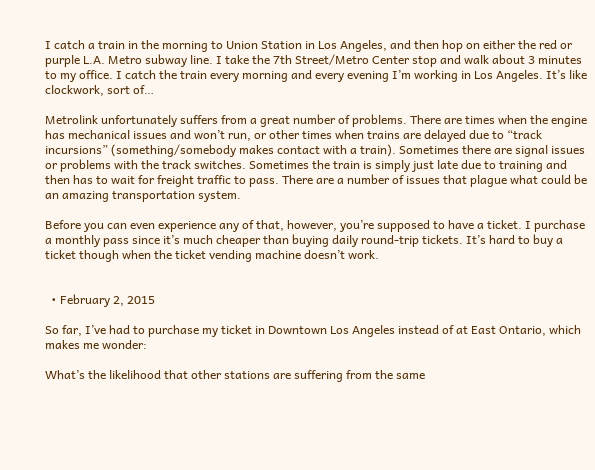I catch a train in the morning to Union Station in Los Angeles, and then hop on either the red or purple L.A. Metro subway line. I take the 7th Street/Metro Center stop and walk about 3 minutes to my office. I catch the train every morning and every evening I’m working in Los Angeles. It’s like clockwork, sort of…

Metrolink unfortunately suffers from a great number of problems. There are times when the engine has mechanical issues and won’t run, or other times when trains are delayed due to “track incursions” (something/somebody makes contact with a train). Sometimes there are signal issues or problems with the track switches. Sometimes the train is simply just late due to training and then has to wait for freight traffic to pass. There are a number of issues that plague what could be an amazing transportation system.

Before you can even experience any of that, however, you’re supposed to have a ticket. I purchase a monthly pass since it’s much cheaper than buying daily round-trip tickets. It’s hard to buy a ticket though when the ticket vending machine doesn’t work.


  • February 2, 2015

So far, I’ve had to purchase my ticket in Downtown Los Angeles instead of at East Ontario, which makes me wonder:

What’s the likelihood that other stations are suffering from the same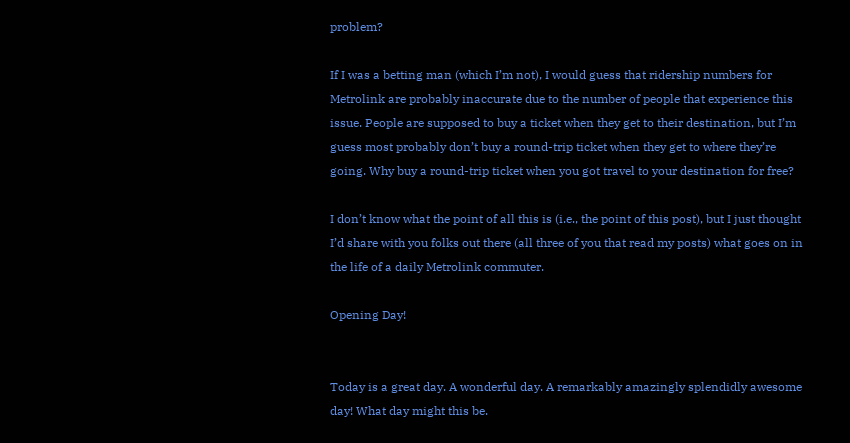problem?

If I was a betting man (which I’m not), I would guess that ridership numbers for Metrolink are probably inaccurate due to the number of people that experience this issue. People are supposed to buy a ticket when they get to their destination, but I’m guess most probably don’t buy a round-trip ticket when they get to where they’re going. Why buy a round-trip ticket when you got travel to your destination for free?

I don’t know what the point of all this is (i.e., the point of this post), but I just thought I’d share with you folks out there (all three of you that read my posts) what goes on in the life of a daily Metrolink commuter.

Opening Day!


Today is a great day. A wonderful day. A remarkably amazingly splendidly awesome day! What day might this be.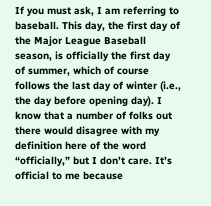If you must ask, I am referring to baseball. This day, the first day of the Major League Baseball season, is officially the first day of summer, which of course follows the last day of winter (i.e., the day before opening day). I know that a number of folks out there would disagree with my definition here of the word “officially,” but I don’t care. It’s official to me because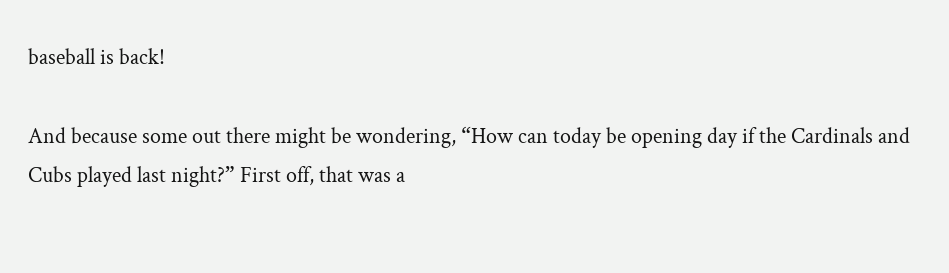baseball is back!

And because some out there might be wondering, “How can today be opening day if the Cardinals and Cubs played last night?” First off, that was a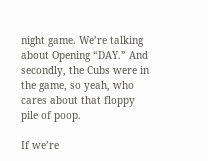night game. We’re talking about Opening “DAY.” And secondly, the Cubs were in the game, so yeah, who cares about that floppy pile of poop.

If we’re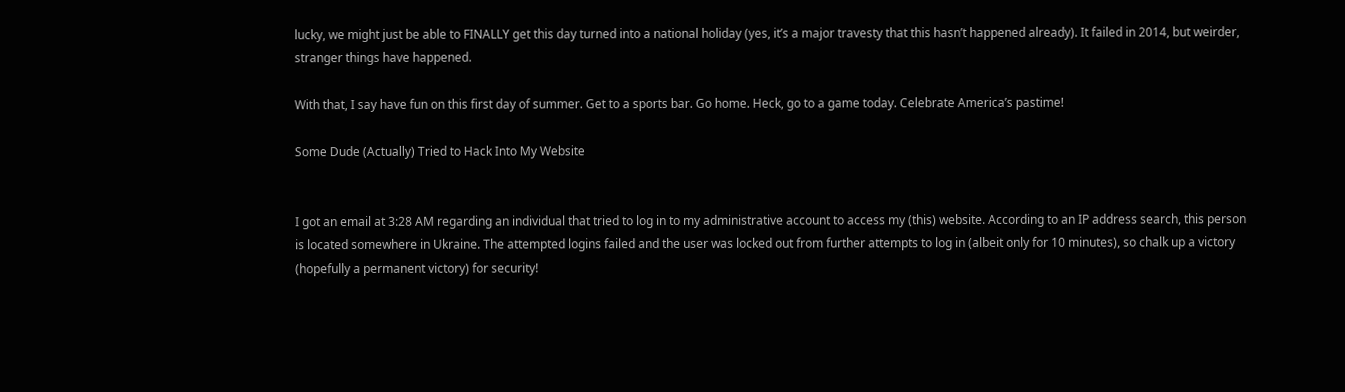lucky, we might just be able to FINALLY get this day turned into a national holiday (yes, it’s a major travesty that this hasn’t happened already). It failed in 2014, but weirder, stranger things have happened.

With that, I say have fun on this first day of summer. Get to a sports bar. Go home. Heck, go to a game today. Celebrate America’s pastime!

Some Dude (Actually) Tried to Hack Into My Website


I got an email at 3:28 AM regarding an individual that tried to log in to my administrative account to access my (this) website. According to an IP address search, this person is located somewhere in Ukraine. The attempted logins failed and the user was locked out from further attempts to log in (albeit only for 10 minutes), so chalk up a victory (hopefully a permanent victory) for security!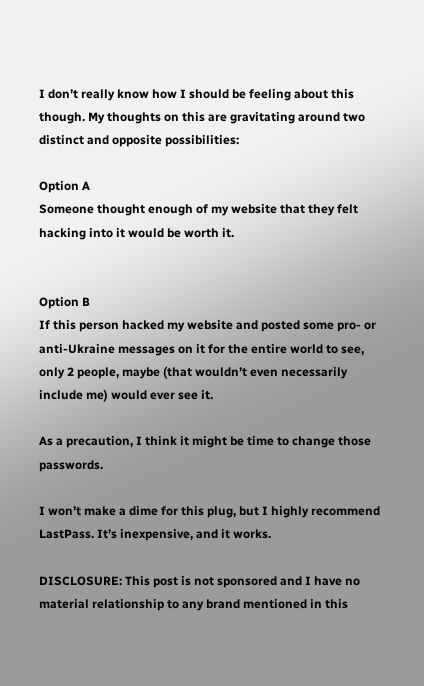I don’t really know how I should be feeling about this though. My thoughts on this are gravitating around two distinct and opposite possibilities:

Option A
Someone thought enough of my website that they felt hacking into it would be worth it.


Option B
If this person hacked my website and posted some pro- or anti-Ukraine messages on it for the entire world to see, only 2 people, maybe (that wouldn’t even necessarily include me) would ever see it.

As a precaution, I think it might be time to change those passwords.

I won’t make a dime for this plug, but I highly recommend LastPass. It’s inexpensive, and it works.

DISCLOSURE: This post is not sponsored and I have no material relationship to any brand mentioned in this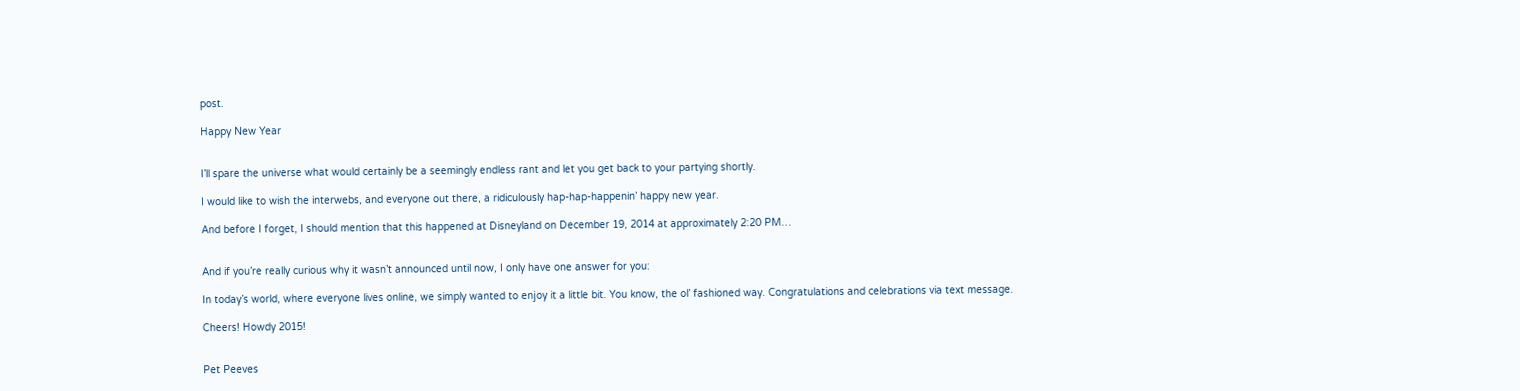post.

Happy New Year


I’ll spare the universe what would certainly be a seemingly endless rant and let you get back to your partying shortly.

I would like to wish the interwebs, and everyone out there, a ridiculously hap-hap-happenin’ happy new year.

And before I forget, I should mention that this happened at Disneyland on December 19, 2014 at approximately 2:20 PM…


And if you’re really curious why it wasn’t announced until now, I only have one answer for you:

In today’s world, where everyone lives online, we simply wanted to enjoy it a little bit. You know, the ol’ fashioned way. Congratulations and celebrations via text message.

Cheers! Howdy 2015!


Pet Peeves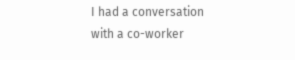I had a conversation with a co-worker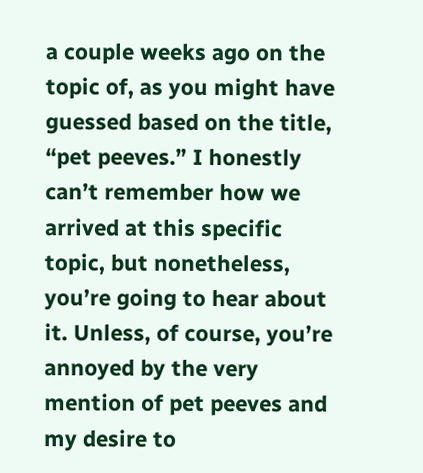a couple weeks ago on the topic of, as you might have guessed based on the title, “pet peeves.” I honestly can’t remember how we arrived at this specific topic, but nonetheless, you’re going to hear about it. Unless, of course, you’re annoyed by the very mention of pet peeves and my desire to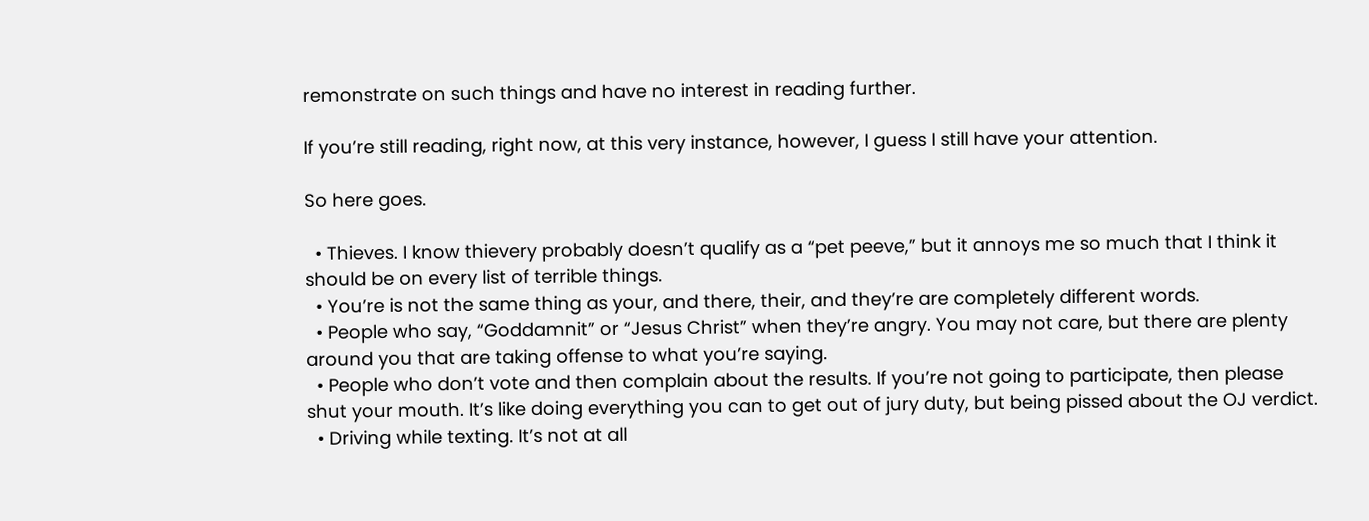remonstrate on such things and have no interest in reading further.

If you’re still reading, right now, at this very instance, however, I guess I still have your attention.

So here goes.

  • Thieves. I know thievery probably doesn’t qualify as a “pet peeve,” but it annoys me so much that I think it should be on every list of terrible things.
  • You’re is not the same thing as your, and there, their, and they’re are completely different words.
  • People who say, “Goddamnit” or “Jesus Christ” when they’re angry. You may not care, but there are plenty around you that are taking offense to what you’re saying.
  • People who don’t vote and then complain about the results. If you’re not going to participate, then please shut your mouth. It’s like doing everything you can to get out of jury duty, but being pissed about the OJ verdict.
  • Driving while texting. It’s not at all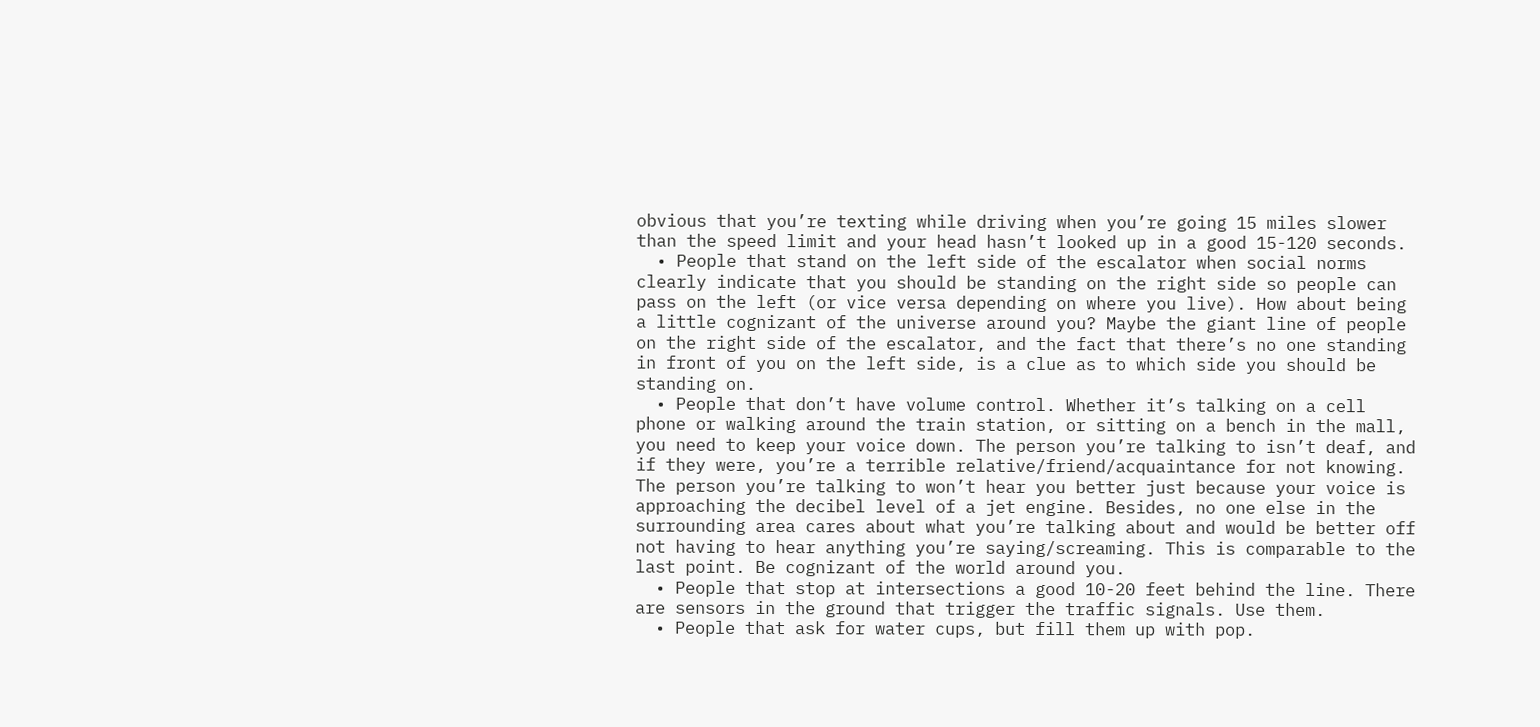obvious that you’re texting while driving when you’re going 15 miles slower than the speed limit and your head hasn’t looked up in a good 15-120 seconds.
  • People that stand on the left side of the escalator when social norms clearly indicate that you should be standing on the right side so people can pass on the left (or vice versa depending on where you live). How about being a little cognizant of the universe around you? Maybe the giant line of people on the right side of the escalator, and the fact that there’s no one standing in front of you on the left side, is a clue as to which side you should be standing on.
  • People that don’t have volume control. Whether it’s talking on a cell phone or walking around the train station, or sitting on a bench in the mall, you need to keep your voice down. The person you’re talking to isn’t deaf, and if they were, you’re a terrible relative/friend/acquaintance for not knowing. The person you’re talking to won’t hear you better just because your voice is approaching the decibel level of a jet engine. Besides, no one else in the surrounding area cares about what you’re talking about and would be better off not having to hear anything you’re saying/screaming. This is comparable to the last point. Be cognizant of the world around you.
  • People that stop at intersections a good 10-20 feet behind the line. There are sensors in the ground that trigger the traffic signals. Use them.
  • People that ask for water cups, but fill them up with pop.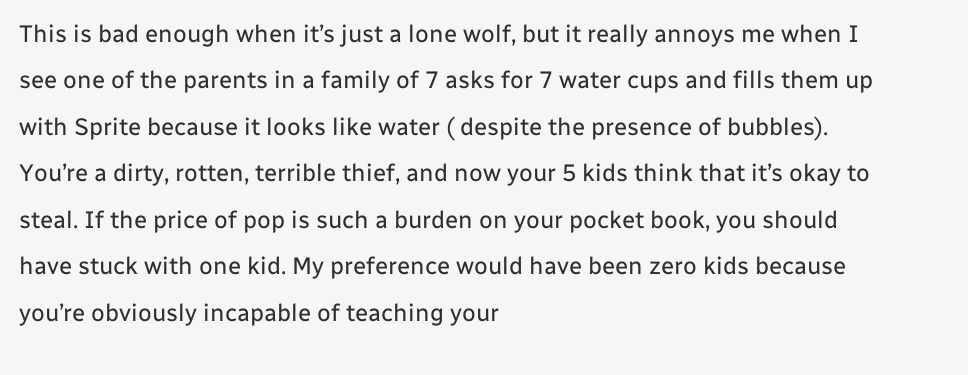This is bad enough when it’s just a lone wolf, but it really annoys me when I see one of the parents in a family of 7 asks for 7 water cups and fills them up with Sprite because it looks like water ( despite the presence of bubbles). You’re a dirty, rotten, terrible thief, and now your 5 kids think that it’s okay to steal. If the price of pop is such a burden on your pocket book, you should have stuck with one kid. My preference would have been zero kids because you’re obviously incapable of teaching your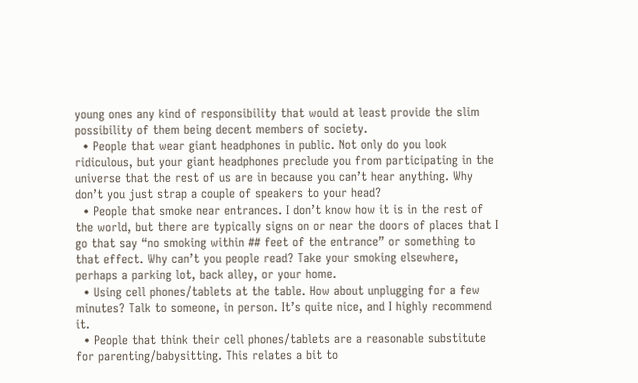young ones any kind of responsibility that would at least provide the slim possibility of them being decent members of society.
  • People that wear giant headphones in public. Not only do you look ridiculous, but your giant headphones preclude you from participating in the universe that the rest of us are in because you can’t hear anything. Why don’t you just strap a couple of speakers to your head?
  • People that smoke near entrances. I don’t know how it is in the rest of the world, but there are typically signs on or near the doors of places that I go that say “no smoking within ## feet of the entrance” or something to that effect. Why can’t you people read? Take your smoking elsewhere, perhaps a parking lot, back alley, or your home.
  • Using cell phones/tablets at the table. How about unplugging for a few minutes? Talk to someone, in person. It’s quite nice, and I highly recommend it.
  • People that think their cell phones/tablets are a reasonable substitute for parenting/babysitting. This relates a bit to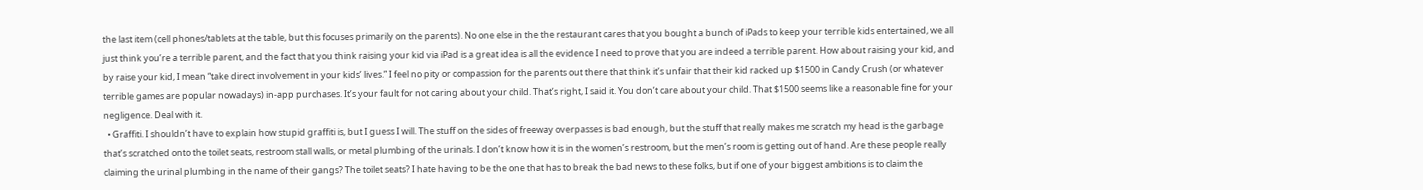the last item (cell phones/tablets at the table, but this focuses primarily on the parents). No one else in the the restaurant cares that you bought a bunch of iPads to keep your terrible kids entertained, we all just think you’re a terrible parent, and the fact that you think raising your kid via iPad is a great idea is all the evidence I need to prove that you are indeed a terrible parent. How about raising your kid, and by raise your kid, I mean “take direct involvement in your kids’ lives.” I feel no pity or compassion for the parents out there that think it’s unfair that their kid racked up $1500 in Candy Crush (or whatever terrible games are popular nowadays) in-app purchases. It’s your fault for not caring about your child. That’s right, I said it. You don’t care about your child. That $1500 seems like a reasonable fine for your negligence. Deal with it.
  • Graffiti. I shouldn’t have to explain how stupid graffiti is, but I guess I will. The stuff on the sides of freeway overpasses is bad enough, but the stuff that really makes me scratch my head is the garbage that’s scratched onto the toilet seats, restroom stall walls, or metal plumbing of the urinals. I don’t know how it is in the women’s restroom, but the men’s room is getting out of hand. Are these people really claiming the urinal plumbing in the name of their gangs? The toilet seats? I hate having to be the one that has to break the bad news to these folks, but if one of your biggest ambitions is to claim the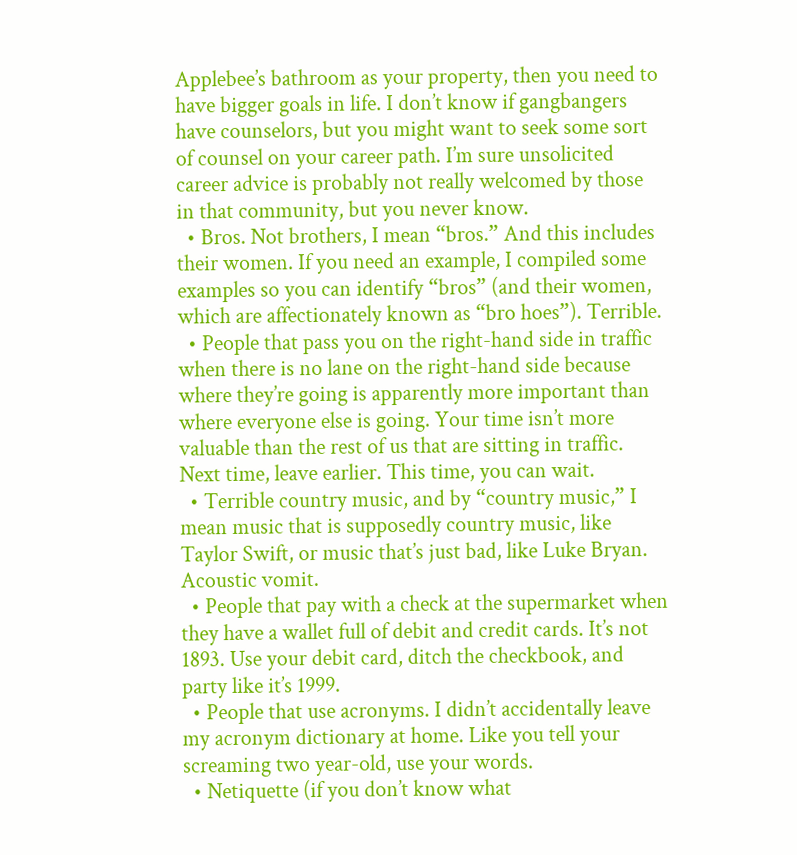Applebee’s bathroom as your property, then you need to have bigger goals in life. I don’t know if gangbangers have counselors, but you might want to seek some sort of counsel on your career path. I’m sure unsolicited career advice is probably not really welcomed by those in that community, but you never know.
  • Bros. Not brothers, I mean “bros.” And this includes their women. If you need an example, I compiled some examples so you can identify “bros” (and their women, which are affectionately known as “bro hoes”). Terrible.
  • People that pass you on the right-hand side in traffic when there is no lane on the right-hand side because where they’re going is apparently more important than where everyone else is going. Your time isn’t more valuable than the rest of us that are sitting in traffic. Next time, leave earlier. This time, you can wait.
  • Terrible country music, and by “country music,” I mean music that is supposedly country music, like Taylor Swift, or music that’s just bad, like Luke Bryan. Acoustic vomit.
  • People that pay with a check at the supermarket when they have a wallet full of debit and credit cards. It’s not 1893. Use your debit card, ditch the checkbook, and party like it’s 1999.
  • People that use acronyms. I didn’t accidentally leave my acronym dictionary at home. Like you tell your screaming two year-old, use your words.
  • Netiquette (if you don’t know what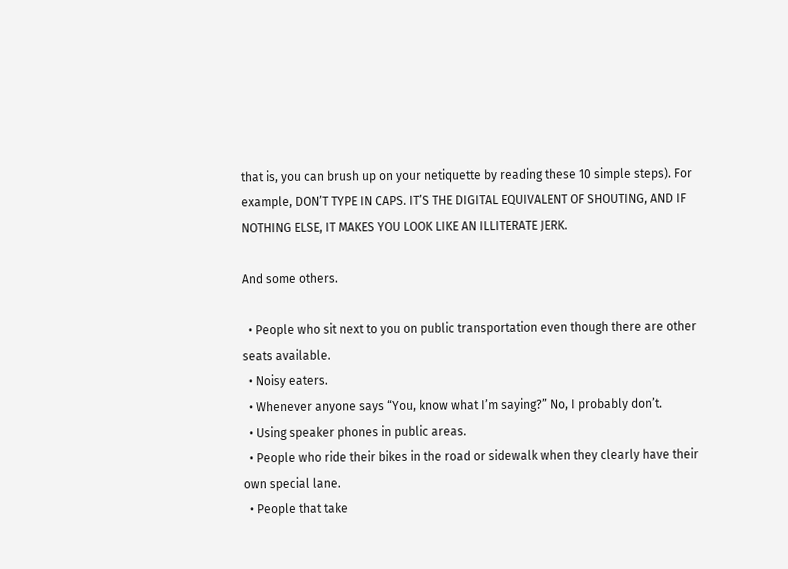that is, you can brush up on your netiquette by reading these 10 simple steps). For example, DON’T TYPE IN CAPS. IT’S THE DIGITAL EQUIVALENT OF SHOUTING, AND IF NOTHING ELSE, IT MAKES YOU LOOK LIKE AN ILLITERATE JERK.

And some others.

  • People who sit next to you on public transportation even though there are other seats available.
  • Noisy eaters.
  • Whenever anyone says “You, know what I’m saying?” No, I probably don’t.
  • Using speaker phones in public areas.
  • People who ride their bikes in the road or sidewalk when they clearly have their own special lane.
  • People that take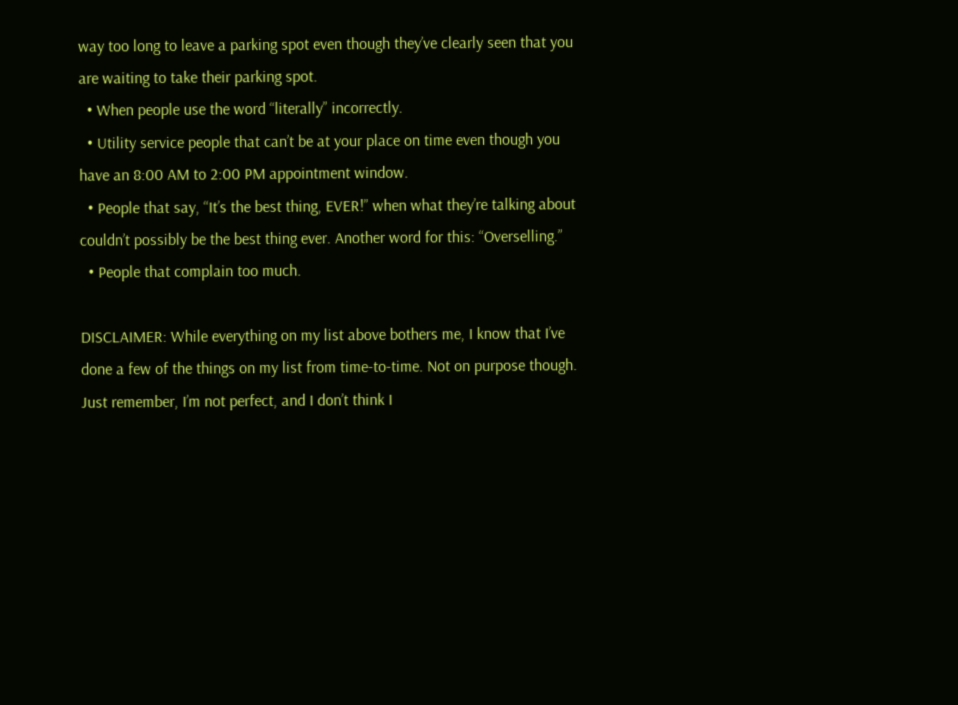way too long to leave a parking spot even though they’ve clearly seen that you are waiting to take their parking spot.
  • When people use the word “literally” incorrectly.
  • Utility service people that can’t be at your place on time even though you have an 8:00 AM to 2:00 PM appointment window.
  • People that say, “It’s the best thing, EVER!” when what they’re talking about couldn’t possibly be the best thing ever. Another word for this: “Overselling.”
  • People that complain too much.

DISCLAIMER: While everything on my list above bothers me, I know that I’ve done a few of the things on my list from time-to-time. Not on purpose though. Just remember, I’m not perfect, and I don’t think I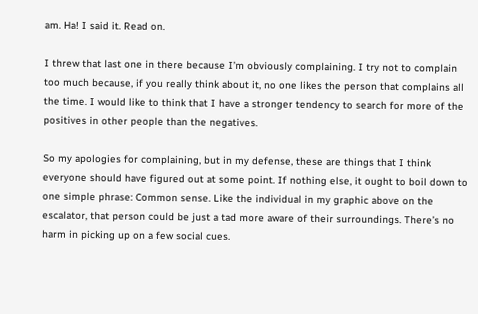am. Ha! I said it. Read on.

I threw that last one in there because I’m obviously complaining. I try not to complain too much because, if you really think about it, no one likes the person that complains all the time. I would like to think that I have a stronger tendency to search for more of the positives in other people than the negatives.

So my apologies for complaining, but in my defense, these are things that I think everyone should have figured out at some point. If nothing else, it ought to boil down to one simple phrase: Common sense. Like the individual in my graphic above on the escalator, that person could be just a tad more aware of their surroundings. There’s no harm in picking up on a few social cues.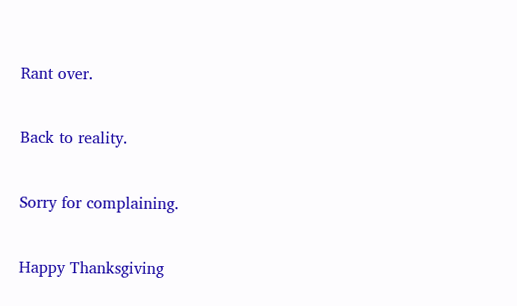Rant over.

Back to reality.

Sorry for complaining.

Happy Thanksgiving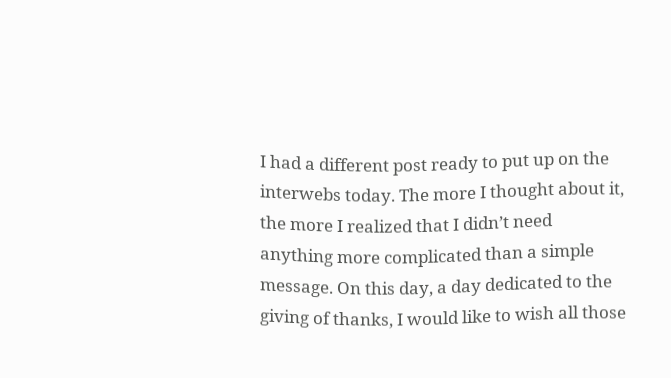I had a different post ready to put up on the interwebs today. The more I thought about it, the more I realized that I didn’t need anything more complicated than a simple message. On this day, a day dedicated to the giving of thanks, I would like to wish all those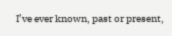I’ve ever known, past or present,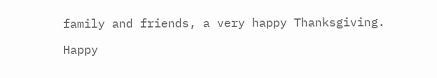family and friends, a very happy Thanksgiving.

Happy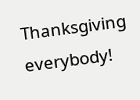Thanksgiving everybody!